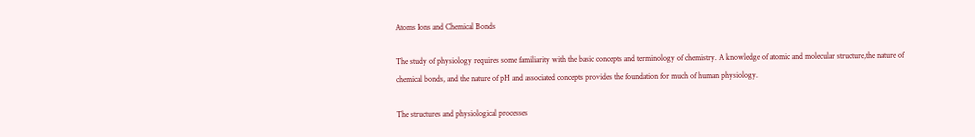Atoms Ions and Chemical Bonds

The study of physiology requires some familiarity with the basic concepts and terminology of chemistry. A knowledge of atomic and molecular structure,the nature of chemical bonds, and the nature of pH and associated concepts provides the foundation for much of human physiology.

The structures and physiological processes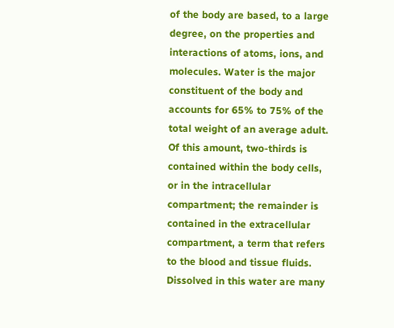of the body are based, to a large degree, on the properties and interactions of atoms, ions, and molecules. Water is the major constituent of the body and accounts for 65% to 75% of the total weight of an average adult. Of this amount, two-thirds is contained within the body cells, or in the intracellular compartment; the remainder is contained in the extracellular compartment, a term that refers to the blood and tissue fluids. Dissolved in this water are many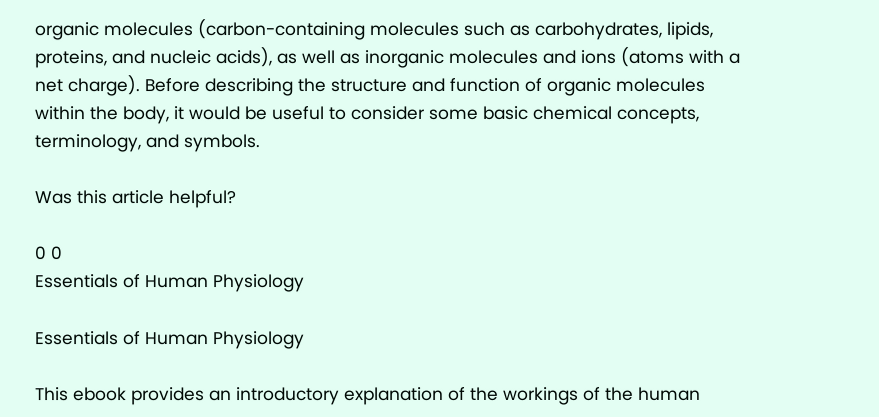organic molecules (carbon-containing molecules such as carbohydrates, lipids, proteins, and nucleic acids), as well as inorganic molecules and ions (atoms with a net charge). Before describing the structure and function of organic molecules within the body, it would be useful to consider some basic chemical concepts, terminology, and symbols.

Was this article helpful?

0 0
Essentials of Human Physiology

Essentials of Human Physiology

This ebook provides an introductory explanation of the workings of the human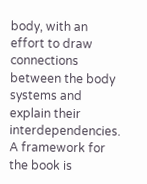body, with an effort to draw connections between the body systems and explain their interdependencies. A framework for the book is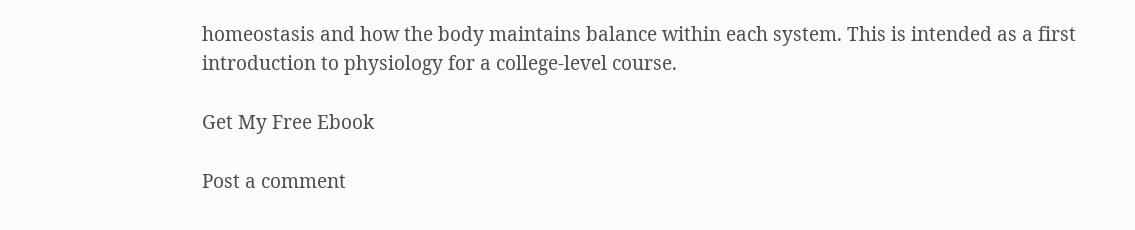homeostasis and how the body maintains balance within each system. This is intended as a first introduction to physiology for a college-level course.

Get My Free Ebook

Post a comment